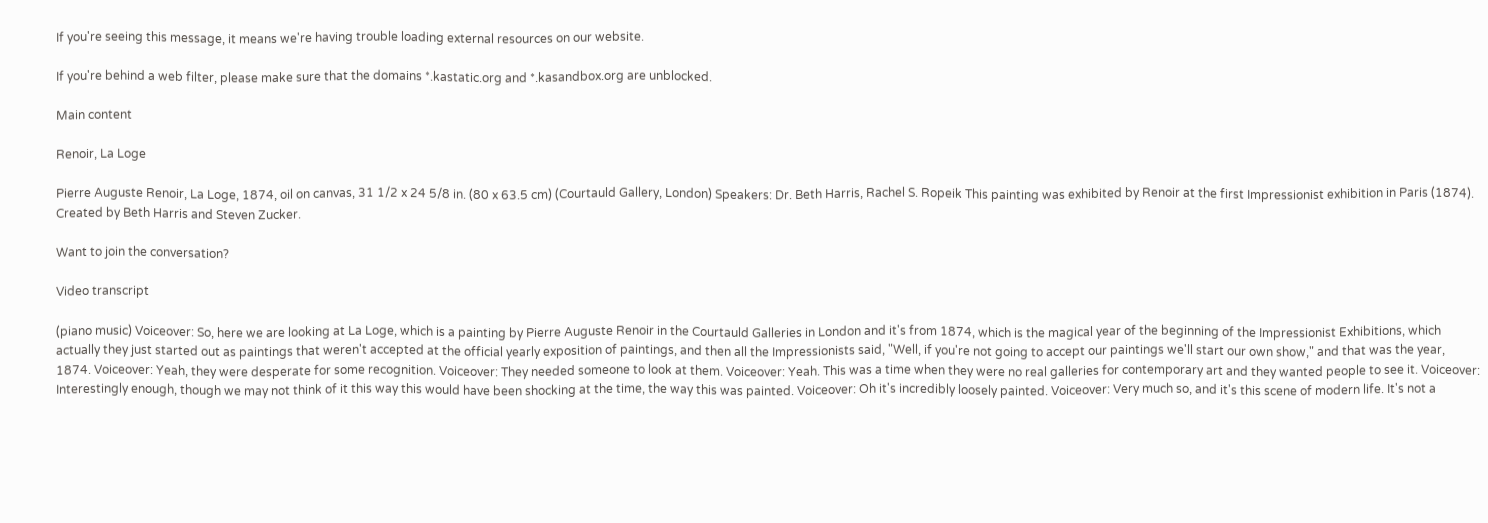If you're seeing this message, it means we're having trouble loading external resources on our website.

If you're behind a web filter, please make sure that the domains *.kastatic.org and *.kasandbox.org are unblocked.

Main content

Renoir, La Loge

Pierre Auguste Renoir, La Loge, 1874, oil on canvas, 31 1/2 x 24 5/8 in. (80 x 63.5 cm) (Courtauld Gallery, London) Speakers: Dr. Beth Harris, Rachel S. Ropeik This painting was exhibited by Renoir at the first Impressionist exhibition in Paris (1874). Created by Beth Harris and Steven Zucker.

Want to join the conversation?

Video transcript

(piano music) Voiceover: So, here we are looking at La Loge, which is a painting by Pierre Auguste Renoir in the Courtauld Galleries in London and it's from 1874, which is the magical year of the beginning of the Impressionist Exhibitions, which actually they just started out as paintings that weren't accepted at the official yearly exposition of paintings, and then all the Impressionists said, "Well, if you're not going to accept our paintings we'll start our own show," and that was the year, 1874. Voiceover: Yeah, they were desperate for some recognition. Voiceover: They needed someone to look at them. Voiceover: Yeah. This was a time when they were no real galleries for contemporary art and they wanted people to see it. Voiceover: Interestingly enough, though we may not think of it this way this would have been shocking at the time, the way this was painted. Voiceover: Oh it's incredibly loosely painted. Voiceover: Very much so, and it's this scene of modern life. It's not a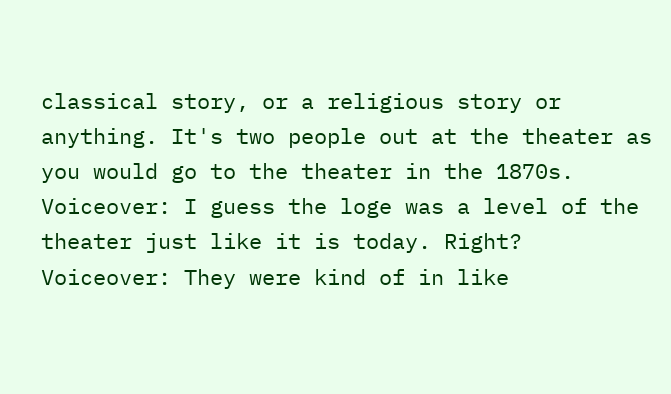classical story, or a religious story or anything. It's two people out at the theater as you would go to the theater in the 1870s. Voiceover: I guess the loge was a level of the theater just like it is today. Right? Voiceover: They were kind of in like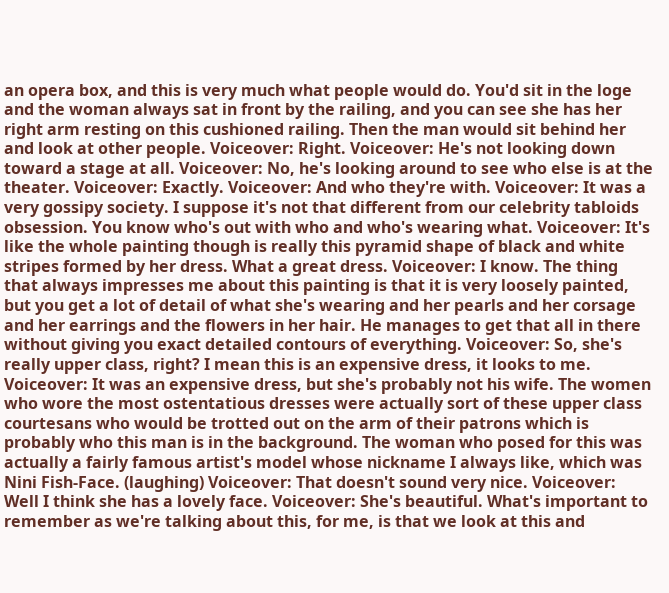an opera box, and this is very much what people would do. You'd sit in the loge and the woman always sat in front by the railing, and you can see she has her right arm resting on this cushioned railing. Then the man would sit behind her and look at other people. Voiceover: Right. Voiceover: He's not looking down toward a stage at all. Voiceover: No, he's looking around to see who else is at the theater. Voiceover: Exactly. Voiceover: And who they're with. Voiceover: It was a very gossipy society. I suppose it's not that different from our celebrity tabloids obsession. You know who's out with who and who's wearing what. Voiceover: It's like the whole painting though is really this pyramid shape of black and white stripes formed by her dress. What a great dress. Voiceover: I know. The thing that always impresses me about this painting is that it is very loosely painted, but you get a lot of detail of what she's wearing and her pearls and her corsage and her earrings and the flowers in her hair. He manages to get that all in there without giving you exact detailed contours of everything. Voiceover: So, she's really upper class, right? I mean this is an expensive dress, it looks to me. Voiceover: It was an expensive dress, but she's probably not his wife. The women who wore the most ostentatious dresses were actually sort of these upper class courtesans who would be trotted out on the arm of their patrons which is probably who this man is in the background. The woman who posed for this was actually a fairly famous artist's model whose nickname I always like, which was Nini Fish-Face. (laughing) Voiceover: That doesn't sound very nice. Voiceover: Well I think she has a lovely face. Voiceover: She's beautiful. What's important to remember as we're talking about this, for me, is that we look at this and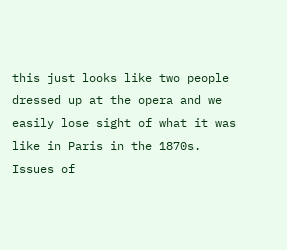this just looks like two people dressed up at the opera and we easily lose sight of what it was like in Paris in the 1870s. Issues of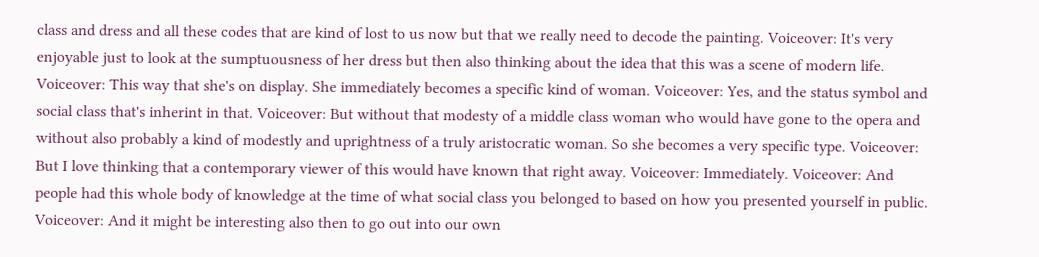class and dress and all these codes that are kind of lost to us now but that we really need to decode the painting. Voiceover: It's very enjoyable just to look at the sumptuousness of her dress but then also thinking about the idea that this was a scene of modern life. Voiceover: This way that she's on display. She immediately becomes a specific kind of woman. Voiceover: Yes, and the status symbol and social class that's inherint in that. Voiceover: But without that modesty of a middle class woman who would have gone to the opera and without also probably a kind of modestly and uprightness of a truly aristocratic woman. So she becomes a very specific type. Voiceover: But I love thinking that a contemporary viewer of this would have known that right away. Voiceover: Immediately. Voiceover: And people had this whole body of knowledge at the time of what social class you belonged to based on how you presented yourself in public. Voiceover: And it might be interesting also then to go out into our own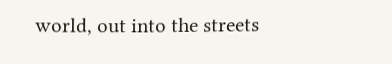world, out into the streets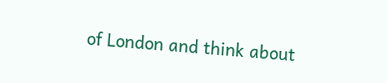of London and think about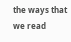the ways that we read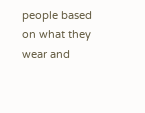people based on what they wear and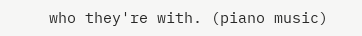who they're with. (piano music)